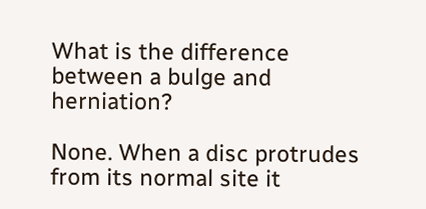What is the difference between a bulge and herniation?

None. When a disc protrudes from its normal site it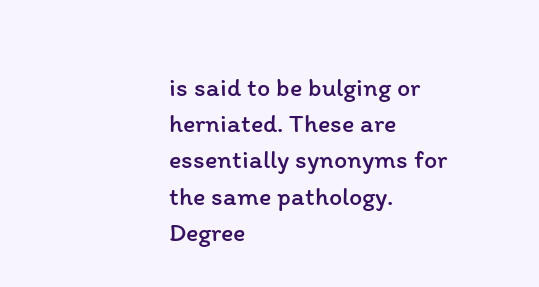is said to be bulging or herniated. These are essentially synonyms for the same pathology.
Degree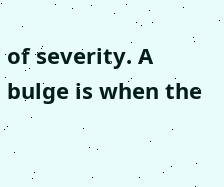of severity. A bulge is when the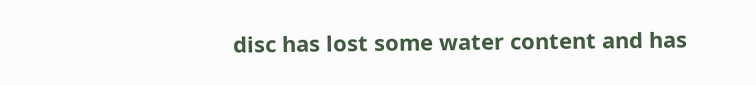disc has lost some water content and has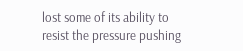lost some of its ability to resist the pressure pushing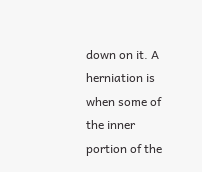down on it. A herniation is when some of the inner portion of the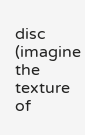disc (imagine the texture of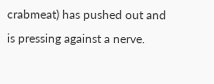crabmeat) has pushed out and is pressing against a nerve.